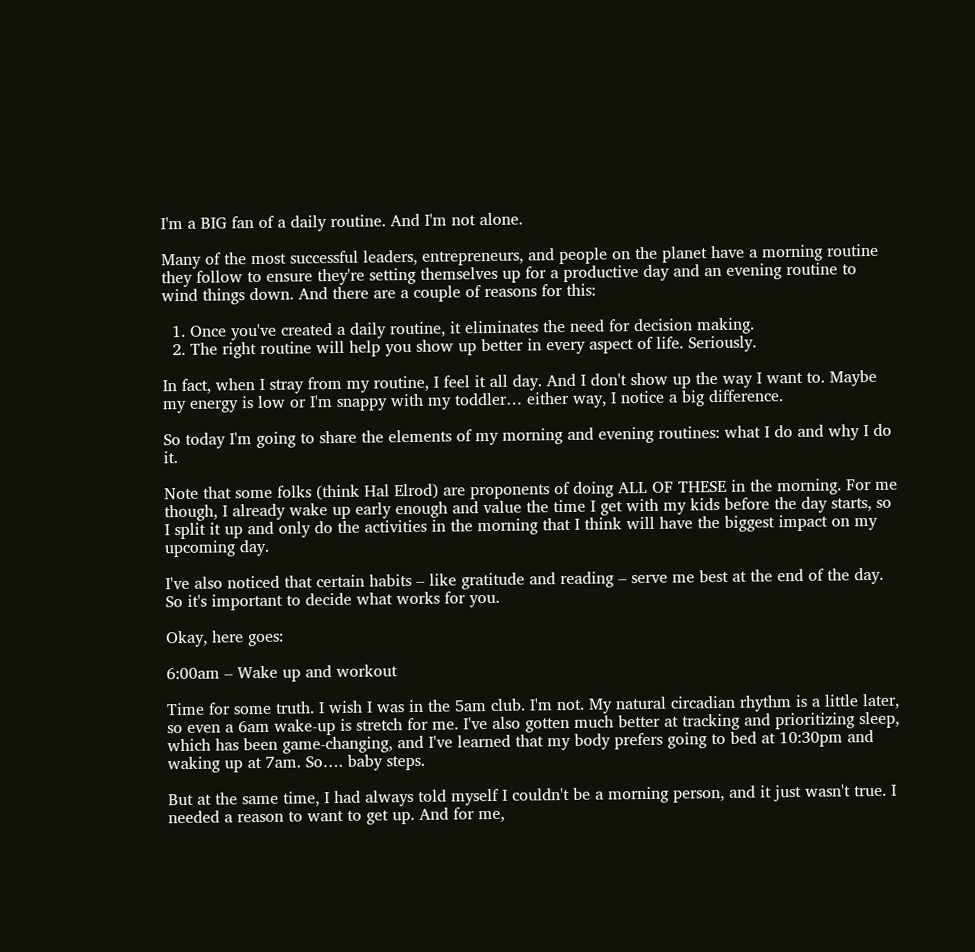I'm a BIG fan of a daily routine. And I'm not alone.

Many of the most successful leaders, entrepreneurs, and people on the planet have a morning routine they follow to ensure they're setting themselves up for a productive day and an evening routine to wind things down. And there are a couple of reasons for this:

  1. Once you've created a daily routine, it eliminates the need for decision making.
  2. The right routine will help you show up better in every aspect of life. Seriously.

In fact, when I stray from my routine, I feel it all day. And I don't show up the way I want to. Maybe my energy is low or I'm snappy with my toddler… either way, I notice a big difference.

So today I'm going to share the elements of my morning and evening routines: what I do and why I do it.

Note that some folks (think Hal Elrod) are proponents of doing ALL OF THESE in the morning. For me though, I already wake up early enough and value the time I get with my kids before the day starts, so I split it up and only do the activities in the morning that I think will have the biggest impact on my upcoming day.

I've also noticed that certain habits – like gratitude and reading – serve me best at the end of the day. So it's important to decide what works for you.

Okay, here goes:

6:00am – Wake up and workout

Time for some truth. I wish I was in the 5am club. I'm not. My natural circadian rhythm is a little later, so even a 6am wake-up is stretch for me. I've also gotten much better at tracking and prioritizing sleep, which has been game-changing, and I've learned that my body prefers going to bed at 10:30pm and waking up at 7am. So…. baby steps.

But at the same time, I had always told myself I couldn't be a morning person, and it just wasn't true. I needed a reason to want to get up. And for me,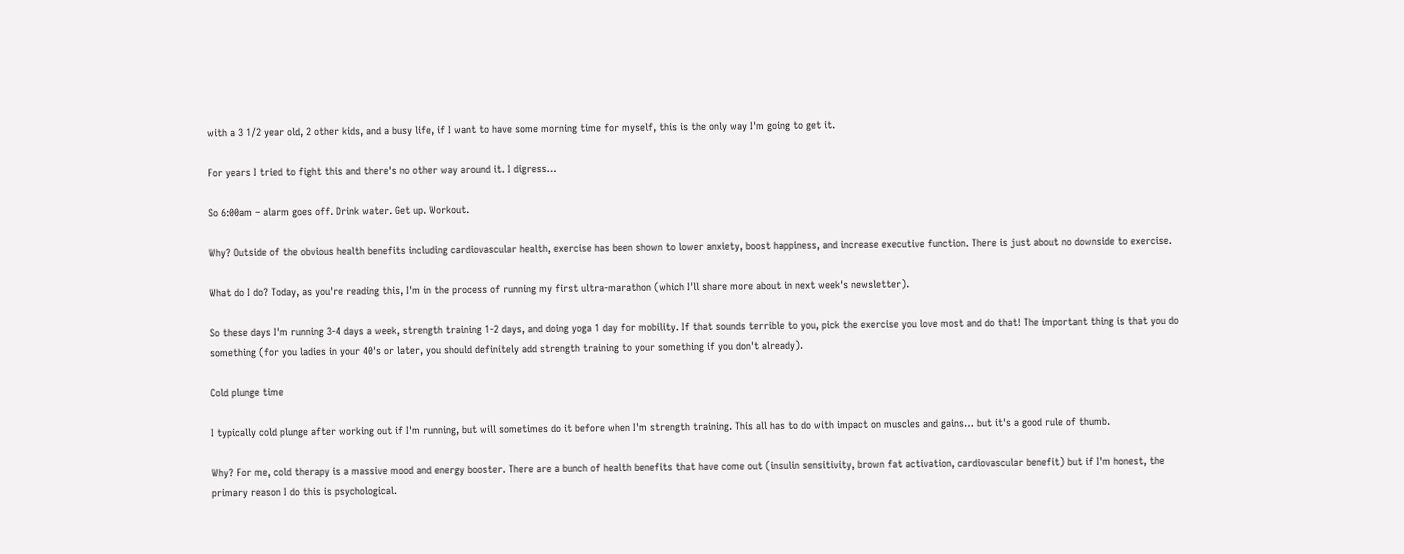with a 3 1/2 year old, 2 other kids, and a busy life, if I want to have some morning time for myself, this is the only way I'm going to get it.

For years I tried to fight this and there's no other way around it. I digress…

So 6:00am – alarm goes off. Drink water. Get up. Workout.

Why? Outside of the obvious health benefits including cardiovascular health, exercise has been shown to lower anxiety, boost happiness, and increase executive function. There is just about no downside to exercise.

What do I do? Today, as you're reading this, I'm in the process of running my first ultra-marathon (which I'll share more about in next week's newsletter).

So these days I'm running 3-4 days a week, strength training 1-2 days, and doing yoga 1 day for mobility. If that sounds terrible to you, pick the exercise you love most and do that! The important thing is that you do something (for you ladies in your 40's or later, you should definitely add strength training to your something if you don't already).

Cold plunge time

I typically cold plunge after working out if I'm running, but will sometimes do it before when I'm strength training. This all has to do with impact on muscles and gains… but it's a good rule of thumb.

Why? For me, cold therapy is a massive mood and energy booster. There are a bunch of health benefits that have come out (insulin sensitivity, brown fat activation, cardiovascular benefit) but if I'm honest, the primary reason I do this is psychological.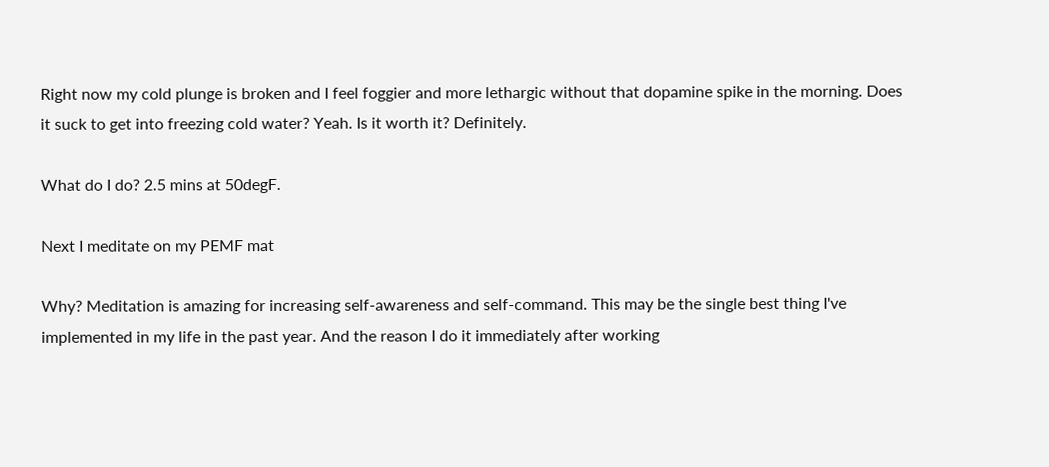Right now my cold plunge is broken and I feel foggier and more lethargic without that dopamine spike in the morning. Does it suck to get into freezing cold water? Yeah. Is it worth it? Definitely.

What do I do? 2.5 mins at 50degF.

Next I meditate on my PEMF mat

Why? Meditation is amazing for increasing self-awareness and self-command. This may be the single best thing I've implemented in my life in the past year. And the reason I do it immediately after working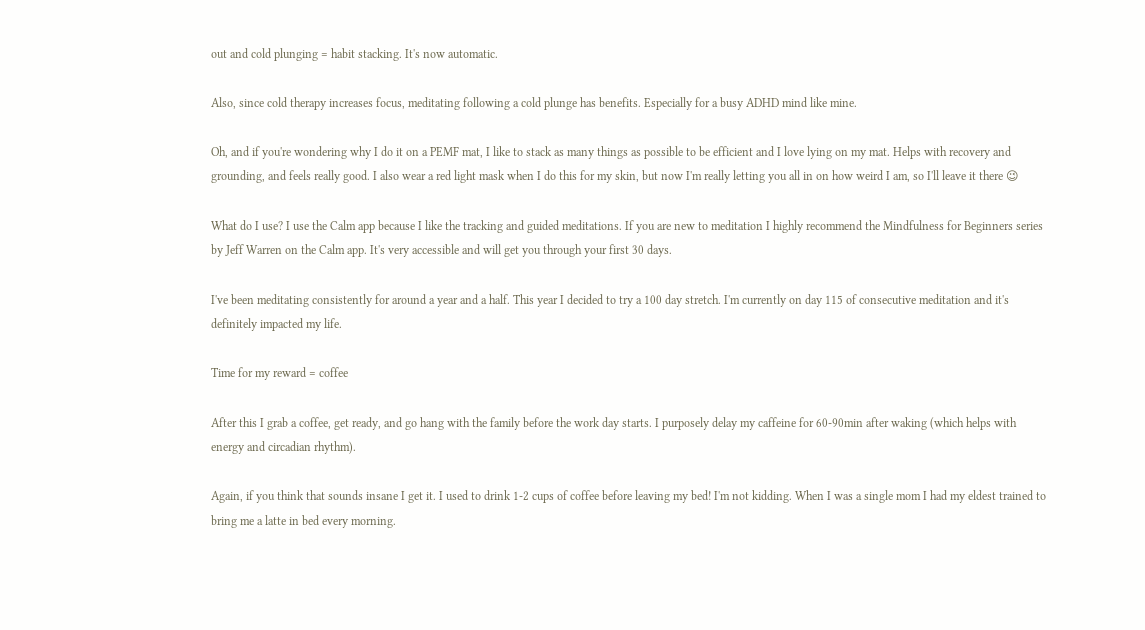out and cold plunging = habit stacking. It's now automatic.

Also, since cold therapy increases focus, meditating following a cold plunge has benefits. Especially for a busy ADHD mind like mine.

Oh, and if you're wondering why I do it on a PEMF mat, I like to stack as many things as possible to be efficient and I love lying on my mat. Helps with recovery and grounding, and feels really good. I also wear a red light mask when I do this for my skin, but now I'm really letting you all in on how weird I am, so I'll leave it there 😉

What do I use? I use the Calm app because I like the tracking and guided meditations. If you are new to meditation I highly recommend the Mindfulness for Beginners series by Jeff Warren on the Calm app. It's very accessible and will get you through your first 30 days.

I've been meditating consistently for around a year and a half. This year I decided to try a 100 day stretch. I'm currently on day 115 of consecutive meditation and it's definitely impacted my life.

Time for my reward = coffee

After this I grab a coffee, get ready, and go hang with the family before the work day starts. I purposely delay my caffeine for 60-90min after waking (which helps with energy and circadian rhythm).

Again, if you think that sounds insane I get it. I used to drink 1-2 cups of coffee before leaving my bed! I'm not kidding. When I was a single mom I had my eldest trained to bring me a latte in bed every morning.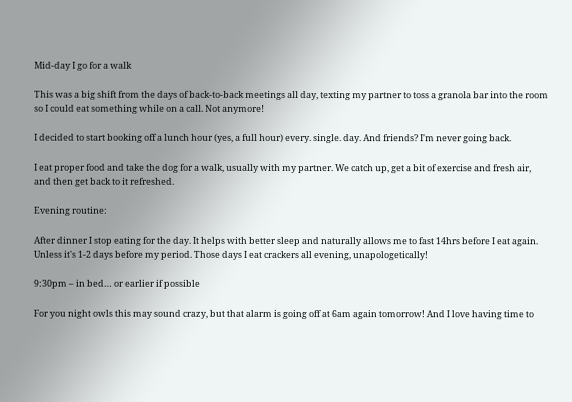Mid-day I go for a walk

This was a big shift from the days of back-to-back meetings all day, texting my partner to toss a granola bar into the room so I could eat something while on a call. Not anymore!

I decided to start booking off a lunch hour (yes, a full hour) every. single. day. And friends? I'm never going back.

I eat proper food and take the dog for a walk, usually with my partner. We catch up, get a bit of exercise and fresh air, and then get back to it refreshed.

Evening routine:

After dinner I stop eating for the day. It helps with better sleep and naturally allows me to fast 14hrs before I eat again. Unless it's 1-2 days before my period. Those days I eat crackers all evening, unapologetically!

9:30pm – in bed… or earlier if possible

For you night owls this may sound crazy, but that alarm is going off at 6am again tomorrow! And I love having time to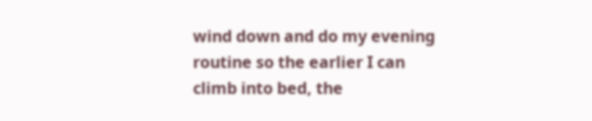wind down and do my evening routine so the earlier I can climb into bed, the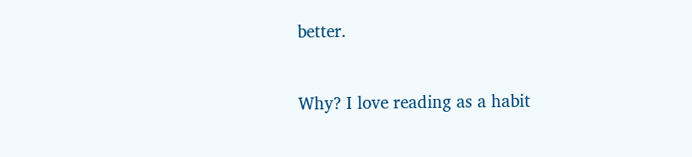better.


Why? I love reading as a habit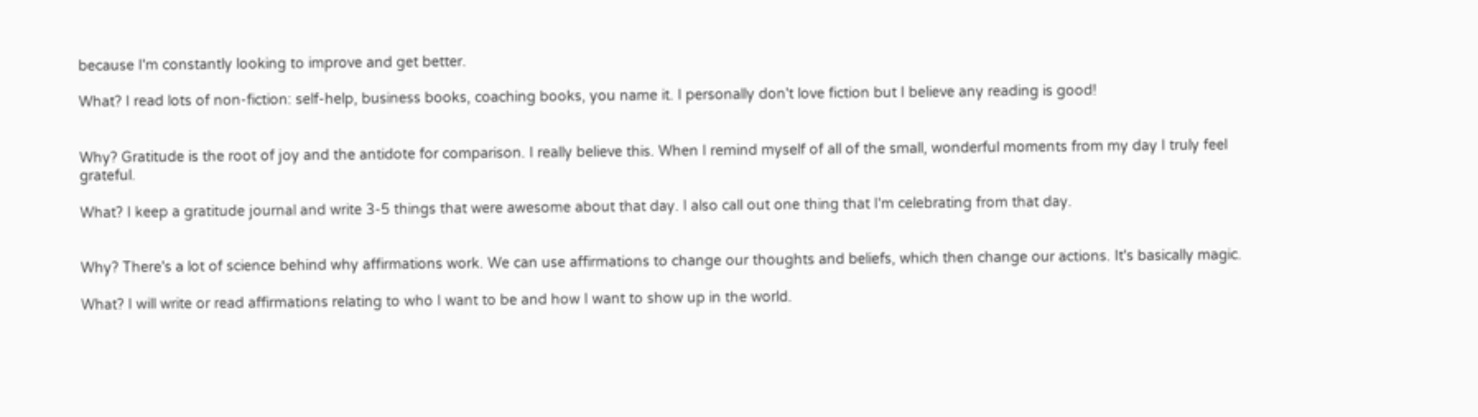because I'm constantly looking to improve and get better.

What? I read lots of non-fiction: self-help, business books, coaching books, you name it. I personally don't love fiction but I believe any reading is good!


Why? Gratitude is the root of joy and the antidote for comparison. I really believe this. When I remind myself of all of the small, wonderful moments from my day I truly feel grateful.

What? I keep a gratitude journal and write 3-5 things that were awesome about that day. I also call out one thing that I'm celebrating from that day.


Why? There's a lot of science behind why affirmations work. We can use affirmations to change our thoughts and beliefs, which then change our actions. It's basically magic.

What? I will write or read affirmations relating to who I want to be and how I want to show up in the world.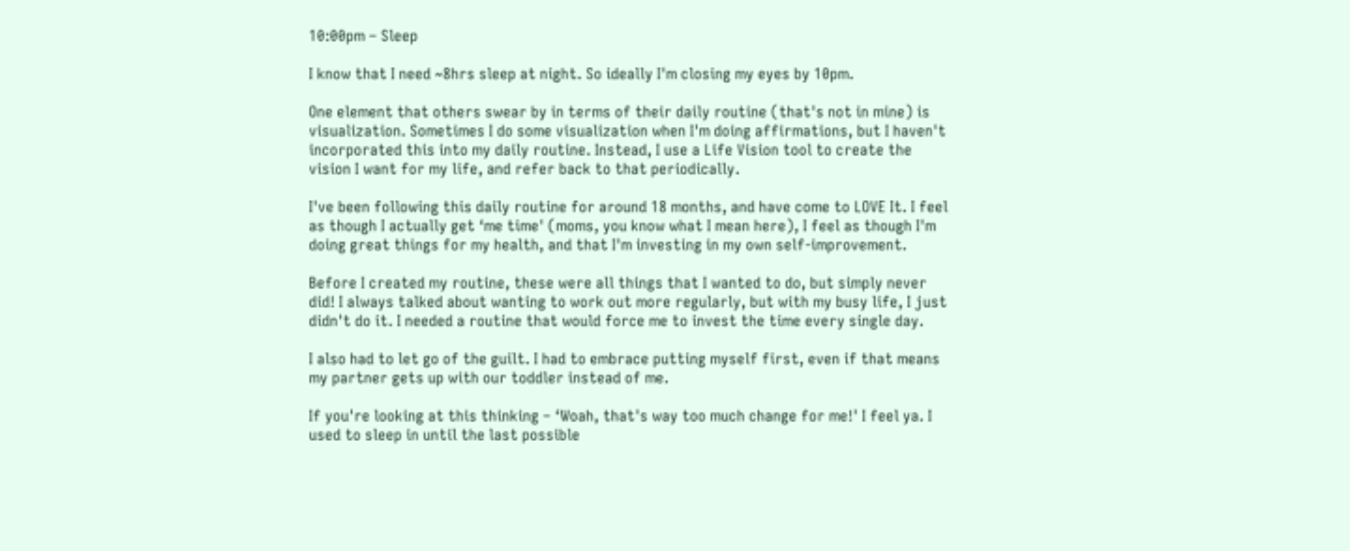10:00pm – Sleep

I know that I need ~8hrs sleep at night. So ideally I'm closing my eyes by 10pm.

One element that others swear by in terms of their daily routine (that's not in mine) is visualization. Sometimes I do some visualization when I'm doing affirmations, but I haven't incorporated this into my daily routine. Instead, I use a Life Vision tool to create the vision I want for my life, and refer back to that periodically.

I've been following this daily routine for around 18 months, and have come to LOVE It. I feel as though I actually get ‘me time' (moms, you know what I mean here), I feel as though I'm doing great things for my health, and that I'm investing in my own self-improvement.

Before I created my routine, these were all things that I wanted to do, but simply never did! I always talked about wanting to work out more regularly, but with my busy life, I just didn't do it. I needed a routine that would force me to invest the time every single day.

I also had to let go of the guilt. I had to embrace putting myself first, even if that means my partner gets up with our toddler instead of me.

If you're looking at this thinking – ‘Woah, that's way too much change for me!' I feel ya. I used to sleep in until the last possible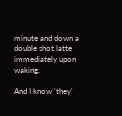minute and down a double shot latte immediately upon waking.

And I know ‘they'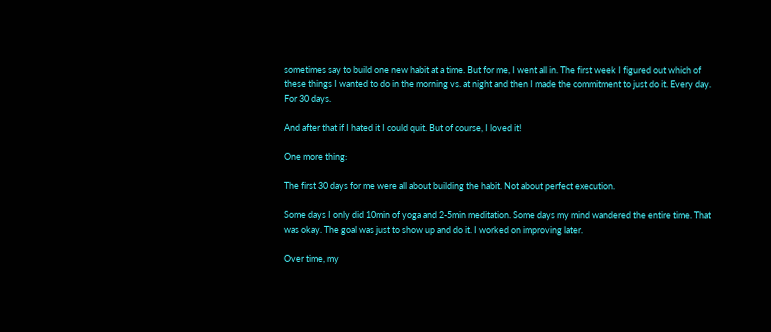sometimes say to build one new habit at a time. But for me, I went all in. The first week I figured out which of these things I wanted to do in the morning vs. at night and then I made the commitment to just do it. Every day. For 30 days.

And after that if I hated it I could quit. But of course, I loved it!

One more thing:

The first 30 days for me were all about building the habit. Not about perfect execution.

Some days I only did 10min of yoga and 2-5min meditation. Some days my mind wandered the entire time. That was okay. The goal was just to show up and do it. I worked on improving later.

Over time, my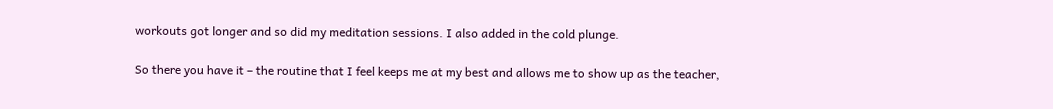workouts got longer and so did my meditation sessions. I also added in the cold plunge.

So there you have it – the routine that I feel keeps me at my best and allows me to show up as the teacher,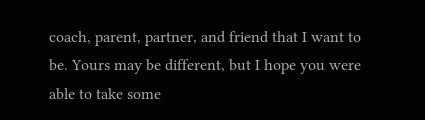coach, parent, partner, and friend that I want to be. Yours may be different, but I hope you were able to take some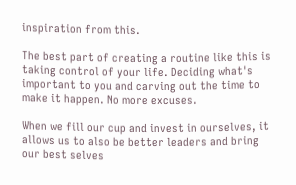inspiration from this.

The best part of creating a routine like this is taking control of your life. Deciding what's important to you and carving out the time to make it happen. No more excuses.

When we fill our cup and invest in ourselves, it allows us to also be better leaders and bring our best selves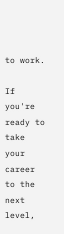to work.

If you're ready to take your career to the next level,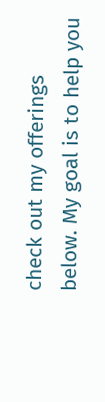check out my offerings below. My goal is to help you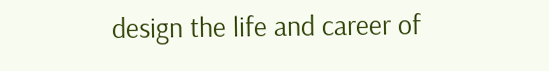design the life and career of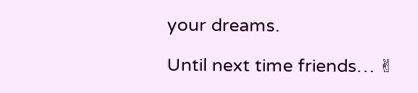your dreams.

Until next time friends… ✌